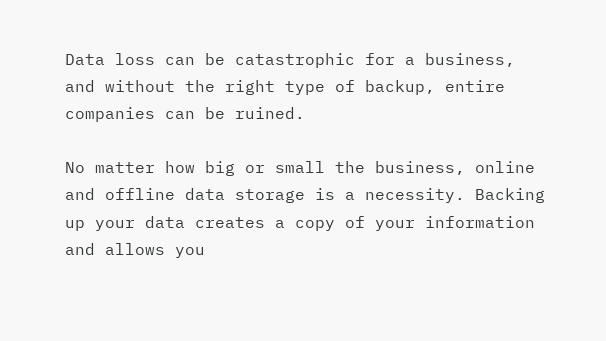Data loss can be catastrophic for a business, and without the right type of backup, entire companies can be ruined.

No matter how big or small the business, online and offline data storage is a necessity. Backing up your data creates a copy of your information and allows you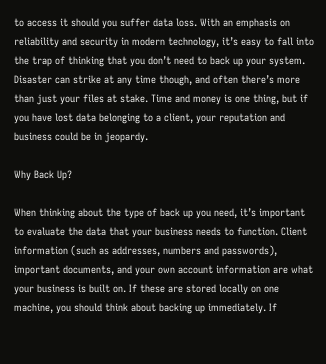to access it should you suffer data loss. With an emphasis on reliability and security in modern technology, it’s easy to fall into the trap of thinking that you don’t need to back up your system. Disaster can strike at any time though, and often there’s more than just your files at stake. Time and money is one thing, but if you have lost data belonging to a client, your reputation and business could be in jeopardy.

Why Back Up?

When thinking about the type of back up you need, it’s important to evaluate the data that your business needs to function. Client information (such as addresses, numbers and passwords), important documents, and your own account information are what your business is built on. If these are stored locally on one machine, you should think about backing up immediately. If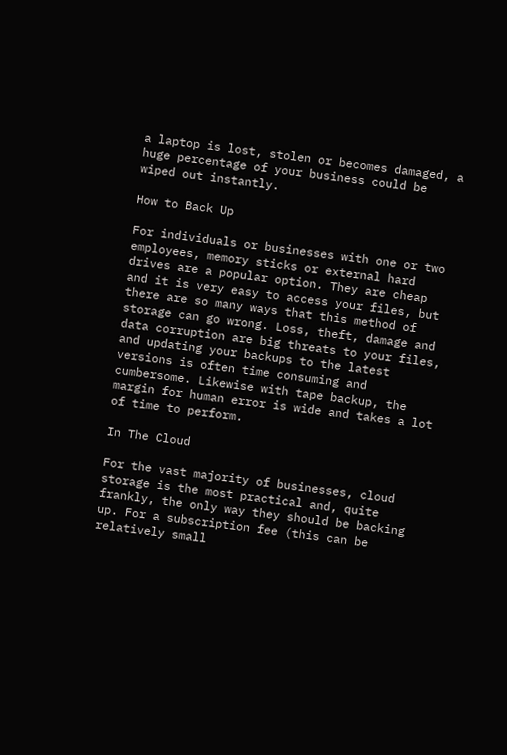a laptop is lost, stolen or becomes damaged, a huge percentage of your business could be wiped out instantly.

How to Back Up

For individuals or businesses with one or two employees, memory sticks or external hard drives are a popular option. They are cheap and it is very easy to access your files, but there are so many ways that this method of storage can go wrong. Loss, theft, damage and data corruption are big threats to your files, and updating your backups to the latest versions is often time consuming and cumbersome. Likewise with tape backup, the margin for human error is wide and takes a lot of time to perform.

In The Cloud

For the vast majority of businesses, cloud storage is the most practical and, quite frankly, the only way they should be backing up. For a subscription fee (this can be relatively small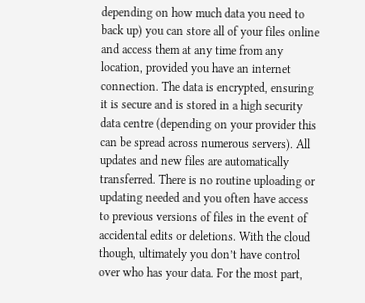depending on how much data you need to back up) you can store all of your files online and access them at any time from any location, provided you have an internet connection. The data is encrypted, ensuring it is secure and is stored in a high security data centre (depending on your provider this can be spread across numerous servers). All updates and new files are automatically transferred. There is no routine uploading or updating needed and you often have access to previous versions of files in the event of accidental edits or deletions. With the cloud though, ultimately you don’t have control over who has your data. For the most part,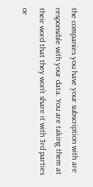the companies you have your subscription with are responsible with your data. You are taking them at their word that they won’t share it with 3rd parties or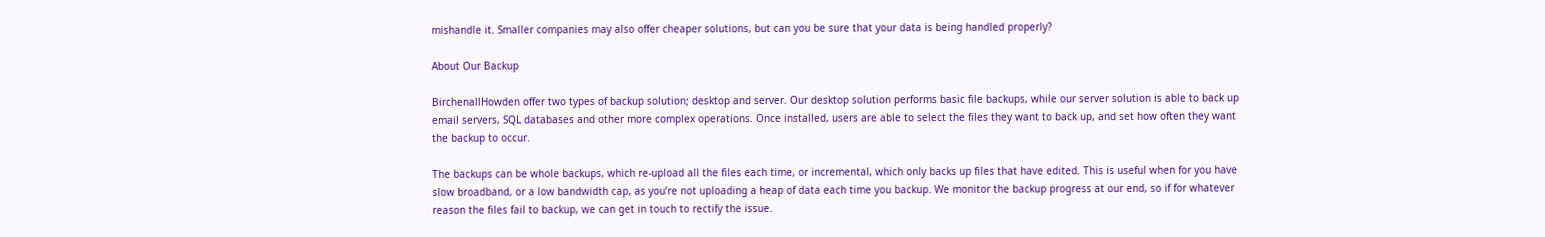mishandle it. Smaller companies may also offer cheaper solutions, but can you be sure that your data is being handled properly?

About Our Backup

BirchenallHowden offer two types of backup solution; desktop and server. Our desktop solution performs basic file backups, while our server solution is able to back up email servers, SQL databases and other more complex operations. Once installed, users are able to select the files they want to back up, and set how often they want the backup to occur.

The backups can be whole backups, which re-upload all the files each time, or incremental, which only backs up files that have edited. This is useful when for you have slow broadband, or a low bandwidth cap, as you’re not uploading a heap of data each time you backup. We monitor the backup progress at our end, so if for whatever reason the files fail to backup, we can get in touch to rectify the issue.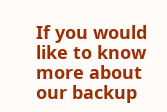If you would like to know more about our backup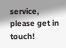service, please get in touch!